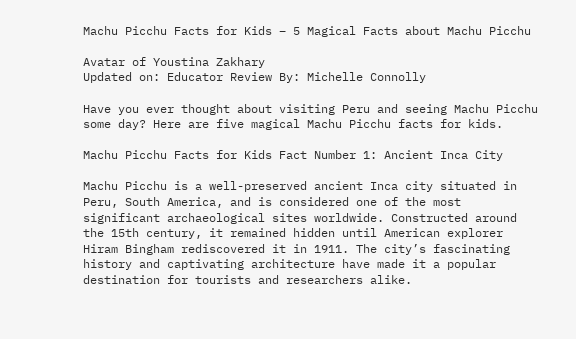Machu Picchu Facts for Kids – 5 Magical Facts about Machu Picchu

Avatar of Youstina Zakhary
Updated on: Educator Review By: Michelle Connolly

Have you ever thought about visiting Peru and seeing Machu Picchu some day? Here are five magical Machu Picchu facts for kids.

Machu Picchu Facts for Kids Fact Number 1: Ancient Inca City

Machu Picchu is a well-preserved ancient Inca city situated in Peru, South America, and is considered one of the most significant archaeological sites worldwide. Constructed around the 15th century, it remained hidden until American explorer Hiram Bingham rediscovered it in 1911. The city’s fascinating history and captivating architecture have made it a popular destination for tourists and researchers alike.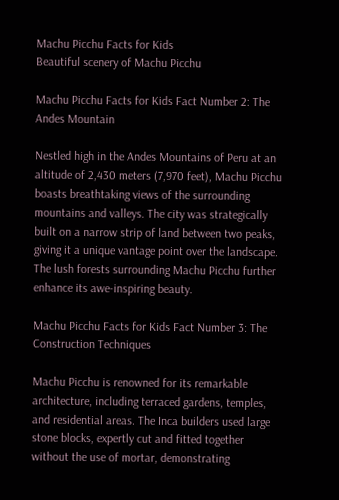Machu Picchu Facts for Kids
Beautiful scenery of Machu Picchu

Machu Picchu Facts for Kids Fact Number 2: The Andes Mountain

Nestled high in the Andes Mountains of Peru at an altitude of 2,430 meters (7,970 feet), Machu Picchu boasts breathtaking views of the surrounding mountains and valleys. The city was strategically built on a narrow strip of land between two peaks, giving it a unique vantage point over the landscape. The lush forests surrounding Machu Picchu further enhance its awe-inspiring beauty.

Machu Picchu Facts for Kids Fact Number 3: The Construction Techniques

Machu Picchu is renowned for its remarkable architecture, including terraced gardens, temples, and residential areas. The Inca builders used large stone blocks, expertly cut and fitted together without the use of mortar, demonstrating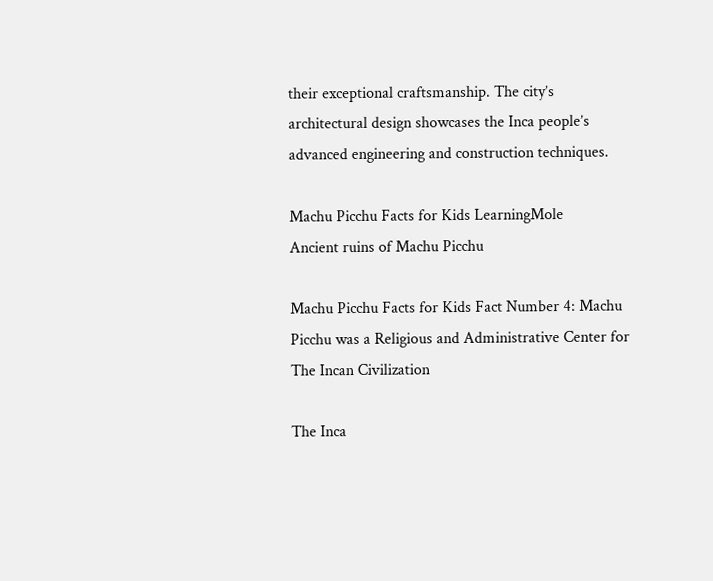their exceptional craftsmanship. The city’s architectural design showcases the Inca people’s advanced engineering and construction techniques.

Machu Picchu Facts for Kids LearningMole
Ancient ruins of Machu Picchu

Machu Picchu Facts for Kids Fact Number 4: Machu Picchu was a Religious and Administrative Center for The Incan Civilization

The Inca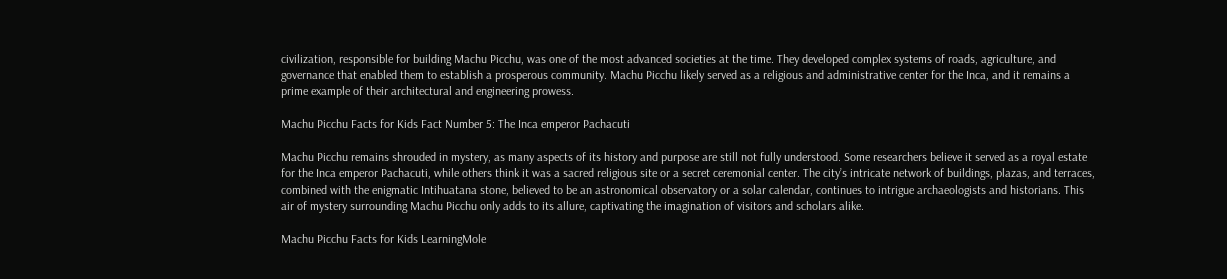civilization, responsible for building Machu Picchu, was one of the most advanced societies at the time. They developed complex systems of roads, agriculture, and governance that enabled them to establish a prosperous community. Machu Picchu likely served as a religious and administrative center for the Inca, and it remains a prime example of their architectural and engineering prowess.

Machu Picchu Facts for Kids Fact Number 5: The Inca emperor Pachacuti

Machu Picchu remains shrouded in mystery, as many aspects of its history and purpose are still not fully understood. Some researchers believe it served as a royal estate for the Inca emperor Pachacuti, while others think it was a sacred religious site or a secret ceremonial center. The city’s intricate network of buildings, plazas, and terraces, combined with the enigmatic Intihuatana stone, believed to be an astronomical observatory or a solar calendar, continues to intrigue archaeologists and historians. This air of mystery surrounding Machu Picchu only adds to its allure, captivating the imagination of visitors and scholars alike.

Machu Picchu Facts for Kids LearningMole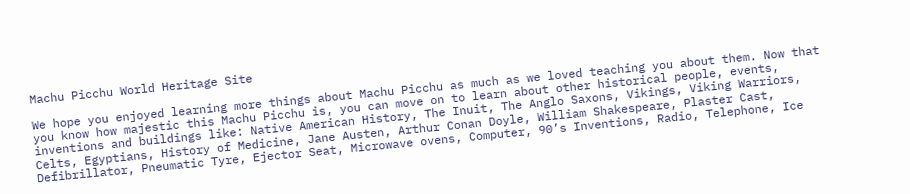Machu Picchu World Heritage Site

We hope you enjoyed learning more things about Machu Picchu as much as we loved teaching you about them. Now that you know how majestic this Machu Picchu is, you can move on to learn about other historical people, events, inventions and buildings like: Native American History, The Inuit, The Anglo Saxons, Vikings, Viking Warriors, Celts, Egyptians, History of Medicine, Jane Austen, Arthur Conan Doyle, William Shakespeare, Plaster Cast, Defibrillator, Pneumatic Tyre, Ejector Seat, Microwave ovens, Computer, 90’s Inventions, Radio, Telephone, Ice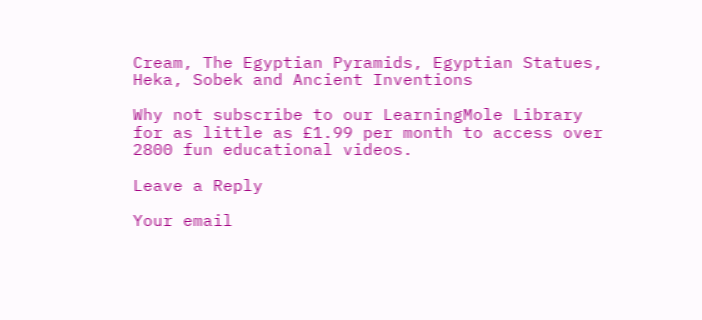Cream, The Egyptian Pyramids, Egyptian Statues, Heka, Sobek and Ancient Inventions

Why not subscribe to our LearningMole Library for as little as £1.99 per month to access over 2800 fun educational videos.

Leave a Reply

Your email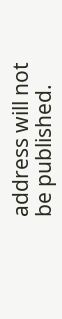address will not be published.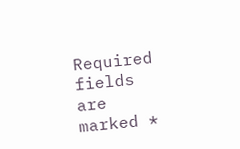Required fields are marked *